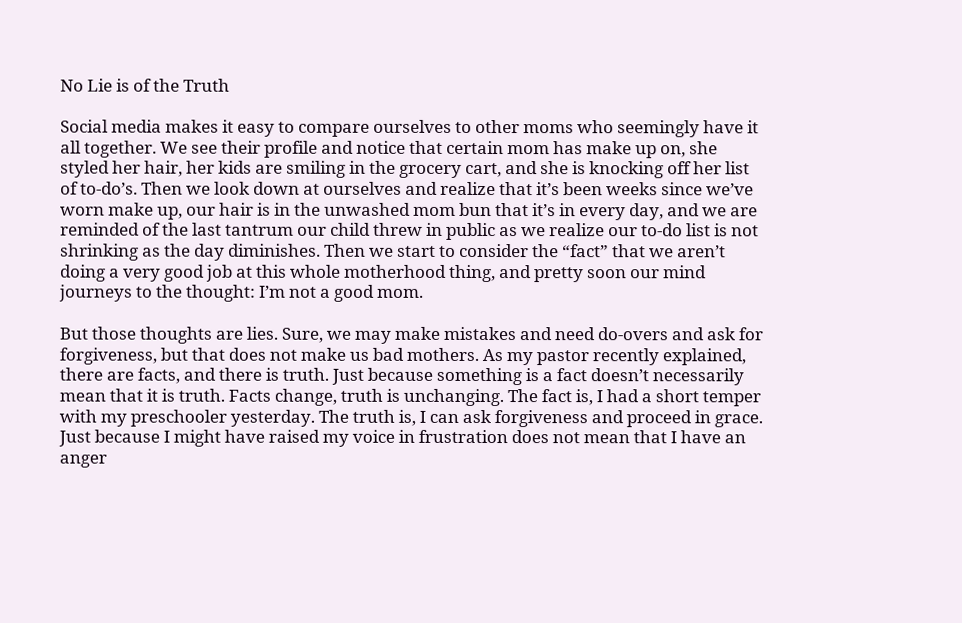No Lie is of the Truth

Social media makes it easy to compare ourselves to other moms who seemingly have it all together. We see their profile and notice that certain mom has make up on, she styled her hair, her kids are smiling in the grocery cart, and she is knocking off her list of to-do’s. Then we look down at ourselves and realize that it’s been weeks since we’ve worn make up, our hair is in the unwashed mom bun that it’s in every day, and we are reminded of the last tantrum our child threw in public as we realize our to-do list is not shrinking as the day diminishes. Then we start to consider the “fact” that we aren’t doing a very good job at this whole motherhood thing, and pretty soon our mind journeys to the thought: I’m not a good mom.

But those thoughts are lies. Sure, we may make mistakes and need do-overs and ask for forgiveness, but that does not make us bad mothers. As my pastor recently explained, there are facts, and there is truth. Just because something is a fact doesn’t necessarily mean that it is truth. Facts change, truth is unchanging. The fact is, I had a short temper with my preschooler yesterday. The truth is, I can ask forgiveness and proceed in grace. Just because I might have raised my voice in frustration does not mean that I have an anger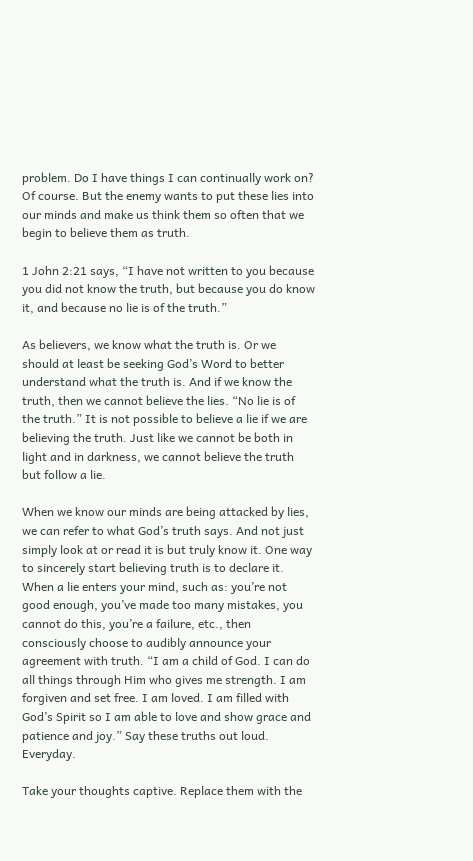problem. Do I have things I can continually work on? Of course. But the enemy wants to put these lies into our minds and make us think them so often that we begin to believe them as truth.

1 John 2:21 says, “I have not written to you because you did not know the truth, but because you do know it, and because no lie is of the truth.”

As believers, we know what the truth is. Or we should at least be seeking God’s Word to better understand what the truth is. And if we know the truth, then we cannot believe the lies. “No lie is of the truth.” It is not possible to believe a lie if we are believing the truth. Just like we cannot be both in light and in darkness, we cannot believe the truth but follow a lie.

When we know our minds are being attacked by lies, we can refer to what God’s truth says. And not just simply look at or read it is but truly know it. One way to sincerely start believing truth is to declare it. When a lie enters your mind, such as: you’re not good enough, you’ve made too many mistakes, you cannot do this, you’re a failure, etc., then consciously choose to audibly announce your agreement with truth. “I am a child of God. I can do all things through Him who gives me strength. I am forgiven and set free. I am loved. I am filled with God’s Spirit so I am able to love and show grace and patience and joy.” Say these truths out loud. Everyday.

Take your thoughts captive. Replace them with the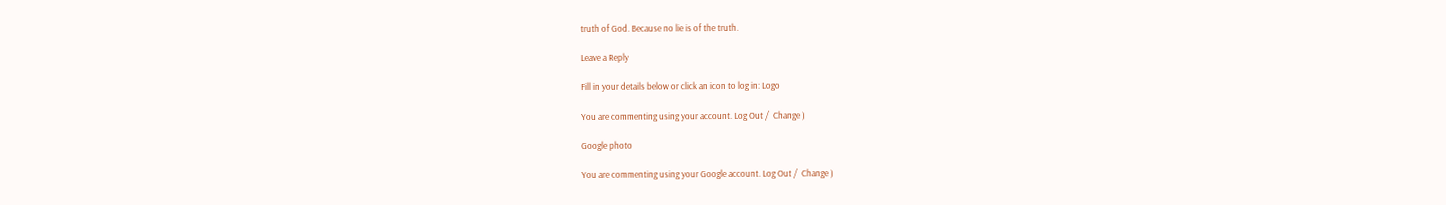truth of God. Because no lie is of the truth.

Leave a Reply

Fill in your details below or click an icon to log in: Logo

You are commenting using your account. Log Out /  Change )

Google photo

You are commenting using your Google account. Log Out /  Change )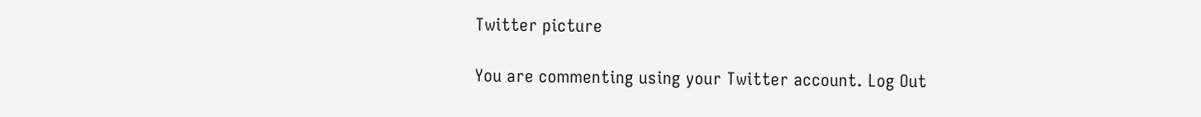Twitter picture

You are commenting using your Twitter account. Log Out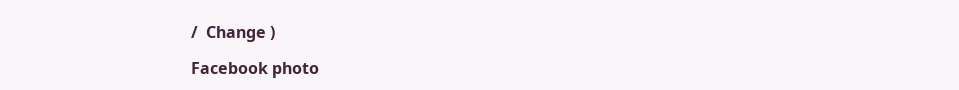/  Change )

Facebook photo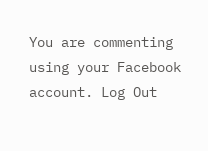You are commenting using your Facebook account. Log Out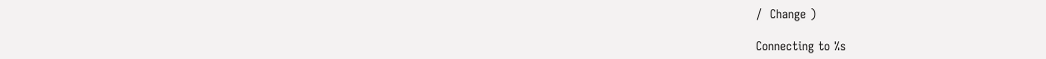/  Change )

Connecting to %s